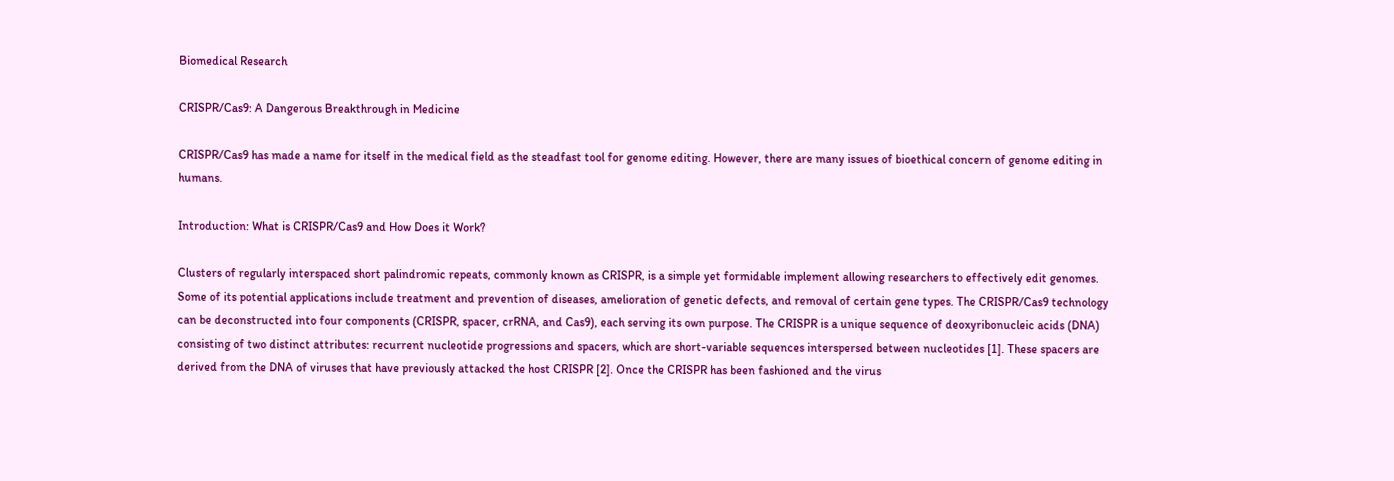Biomedical Research

CRISPR/Cas9: A Dangerous Breakthrough in Medicine

CRISPR/Cas9 has made a name for itself in the medical field as the steadfast tool for genome editing. However, there are many issues of bioethical concern of genome editing in humans.

Introduction: What is CRISPR/Cas9 and How Does it Work?

Clusters of regularly interspaced short palindromic repeats, commonly known as CRISPR, is a simple yet formidable implement allowing researchers to effectively edit genomes. Some of its potential applications include treatment and prevention of diseases, amelioration of genetic defects, and removal of certain gene types. The CRISPR/Cas9 technology can be deconstructed into four components (CRISPR, spacer, crRNA, and Cas9), each serving its own purpose. The CRISPR is a unique sequence of deoxyribonucleic acids (DNA) consisting of two distinct attributes: recurrent nucleotide progressions and spacers, which are short-variable sequences interspersed between nucleotides [1]. These spacers are derived from the DNA of viruses that have previously attacked the host CRISPR [2]. Once the CRISPR has been fashioned and the virus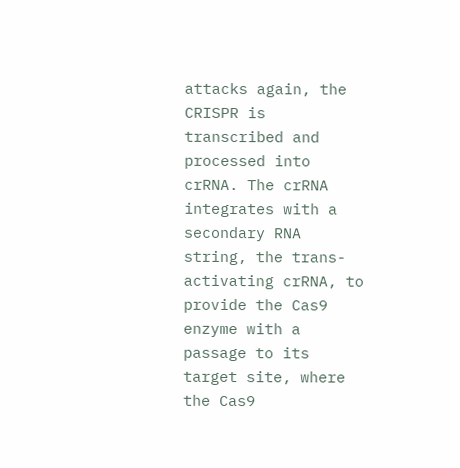attacks again, the CRISPR is transcribed and processed into crRNA. The crRNA integrates with a secondary RNA string, the trans-activating crRNA, to provide the Cas9 enzyme with a passage to its target site, where the Cas9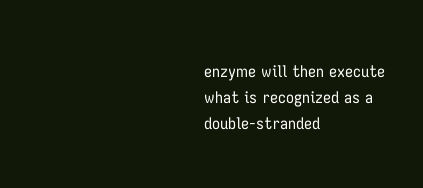enzyme will then execute what is recognized as a double-stranded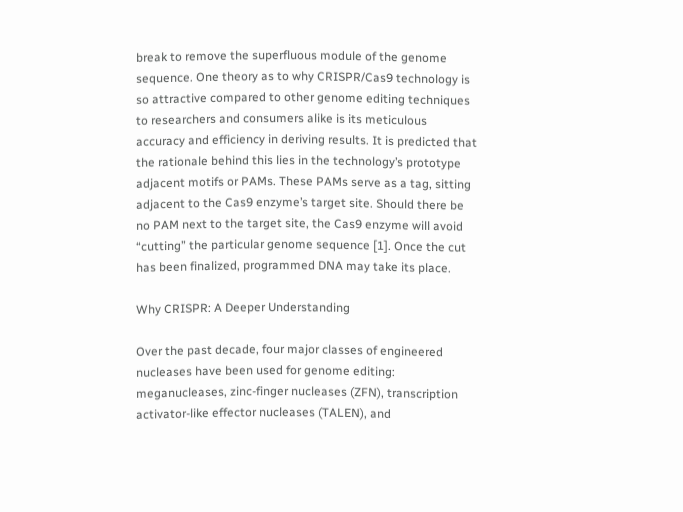break to remove the superfluous module of the genome sequence. One theory as to why CRISPR/Cas9 technology is so attractive compared to other genome editing techniques to researchers and consumers alike is its meticulous accuracy and efficiency in deriving results. It is predicted that the rationale behind this lies in the technology’s prototype adjacent motifs or PAMs. These PAMs serve as a tag, sitting adjacent to the Cas9 enzyme’s target site. Should there be no PAM next to the target site, the Cas9 enzyme will avoid “cutting” the particular genome sequence [1]. Once the cut has been finalized, programmed DNA may take its place.

Why CRISPR: A Deeper Understanding

Over the past decade, four major classes of engineered nucleases have been used for genome editing: meganucleases, zinc-finger nucleases (ZFN), transcription activator-like effector nucleases (TALEN), and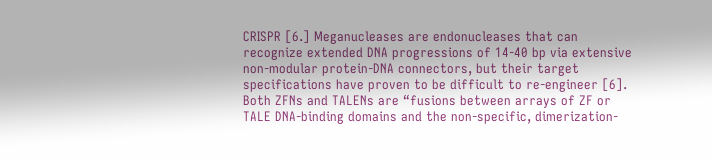CRISPR [6.] Meganucleases are endonucleases that can recognize extended DNA progressions of 14-40 bp via extensive non-modular protein-DNA connectors, but their target specifications have proven to be difficult to re-engineer [6]. Both ZFNs and TALENs are “fusions between arrays of ZF or TALE DNA-binding domains and the non-specific, dimerization-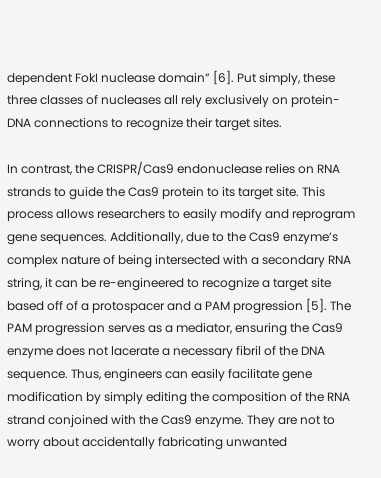dependent FokI nuclease domain” [6]. Put simply, these three classes of nucleases all rely exclusively on protein-DNA connections to recognize their target sites.

In contrast, the CRISPR/Cas9 endonuclease relies on RNA strands to guide the Cas9 protein to its target site. This process allows researchers to easily modify and reprogram gene sequences. Additionally, due to the Cas9 enzyme’s complex nature of being intersected with a secondary RNA string, it can be re-engineered to recognize a target site based off of a protospacer and a PAM progression [5]. The PAM progression serves as a mediator, ensuring the Cas9 enzyme does not lacerate a necessary fibril of the DNA sequence. Thus, engineers can easily facilitate gene modification by simply editing the composition of the RNA strand conjoined with the Cas9 enzyme. They are not to worry about accidentally fabricating unwanted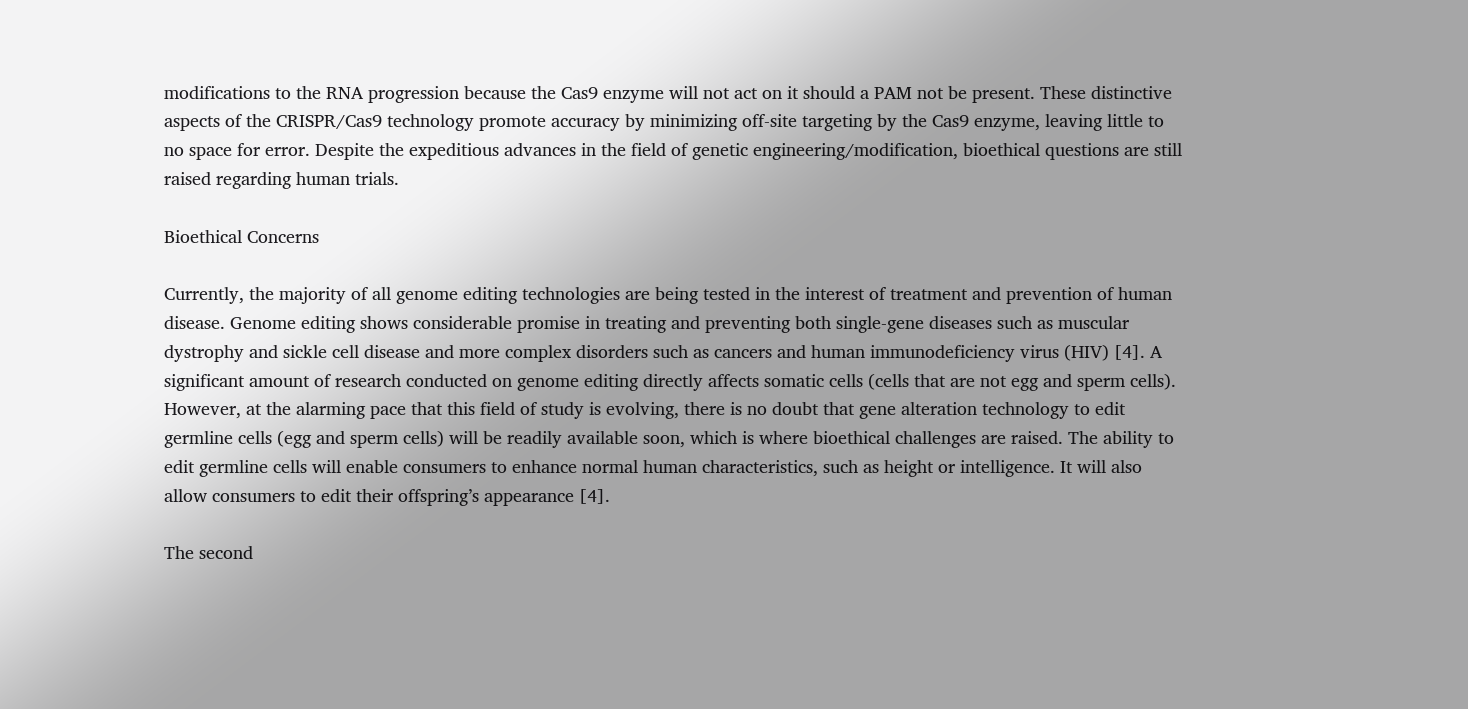modifications to the RNA progression because the Cas9 enzyme will not act on it should a PAM not be present. These distinctive aspects of the CRISPR/Cas9 technology promote accuracy by minimizing off-site targeting by the Cas9 enzyme, leaving little to no space for error. Despite the expeditious advances in the field of genetic engineering/modification, bioethical questions are still raised regarding human trials.

Bioethical Concerns

Currently, the majority of all genome editing technologies are being tested in the interest of treatment and prevention of human disease. Genome editing shows considerable promise in treating and preventing both single-gene diseases such as muscular dystrophy and sickle cell disease and more complex disorders such as cancers and human immunodeficiency virus (HIV) [4]. A significant amount of research conducted on genome editing directly affects somatic cells (cells that are not egg and sperm cells). However, at the alarming pace that this field of study is evolving, there is no doubt that gene alteration technology to edit germline cells (egg and sperm cells) will be readily available soon, which is where bioethical challenges are raised. The ability to edit germline cells will enable consumers to enhance normal human characteristics, such as height or intelligence. It will also allow consumers to edit their offspring’s appearance [4].

The second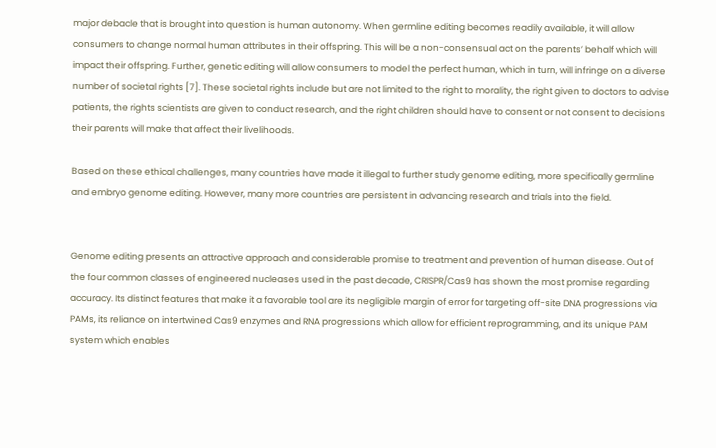major debacle that is brought into question is human autonomy. When germline editing becomes readily available, it will allow consumers to change normal human attributes in their offspring. This will be a non-consensual act on the parents’ behalf which will impact their offspring. Further, genetic editing will allow consumers to model the perfect human, which in turn, will infringe on a diverse number of societal rights [7]. These societal rights include but are not limited to the right to morality, the right given to doctors to advise patients, the rights scientists are given to conduct research, and the right children should have to consent or not consent to decisions their parents will make that affect their livelihoods.

Based on these ethical challenges, many countries have made it illegal to further study genome editing, more specifically germline and embryo genome editing. However, many more countries are persistent in advancing research and trials into the field.


Genome editing presents an attractive approach and considerable promise to treatment and prevention of human disease. Out of the four common classes of engineered nucleases used in the past decade, CRISPR/Cas9 has shown the most promise regarding accuracy. Its distinct features that make it a favorable tool are its negligible margin of error for targeting off-site DNA progressions via PAMs, its reliance on intertwined Cas9 enzymes and RNA progressions which allow for efficient reprogramming, and its unique PAM system which enables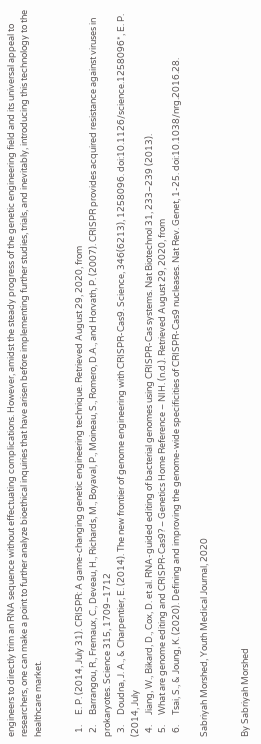engineers to directly trim an RNA sequence without effectuating complications. However, amidst the steady progress of the genetic engineering field and its universal appeal to researchers, one can make a point to further analyze bioethical inquiries that have arisen before implementing further studies, trials, and inevitably, introducing this technology to the healthcare market.


  1.     E. P. (2014, July 31). CRISPR: A game-changing genetic engineering technique. Retrieved August 29, 2020, from
  2.     Barrangou, R., Fremaux, C., Deveau, H., Richards, M., Boyaval, P., Moineau, S., Romero, D.A., and Horvath, P. (2007). CRISPR provides acquired resistance against viruses in prokaryotes. Science 315, 1709–1712
  3.     Doudna, J. A., & Charpentier, E. (2014). The new frontier of genome engineering with CRISPR-Cas9. Science, 346(6213), 1258096. doi:10.1126/science.1258096*, E. P. (2014, July
  4.     Jiang, W., Bikard, D., Cox, D. et al. RNA-guided editing of bacterial genomes using CRISPR-Cas systems. Nat Biotechnol 31, 233–239 (2013).
  5.     What are genome editing and CRISPR-Cas9? – Genetics Home Reference – NIH. (n.d.). Retrieved August 29, 2020, from
  6.     Tsai, S., & Joung, K. (2020). Defining and improving the genome-wide specificities of CRISPR-Cas9 nucleases. Nat Rev. Genet, 1-25. doi:10.1038/nrg.2016.28.

Sabriyah Morshed, Youth Medical Journal, 2020


By Sabriyah Morshed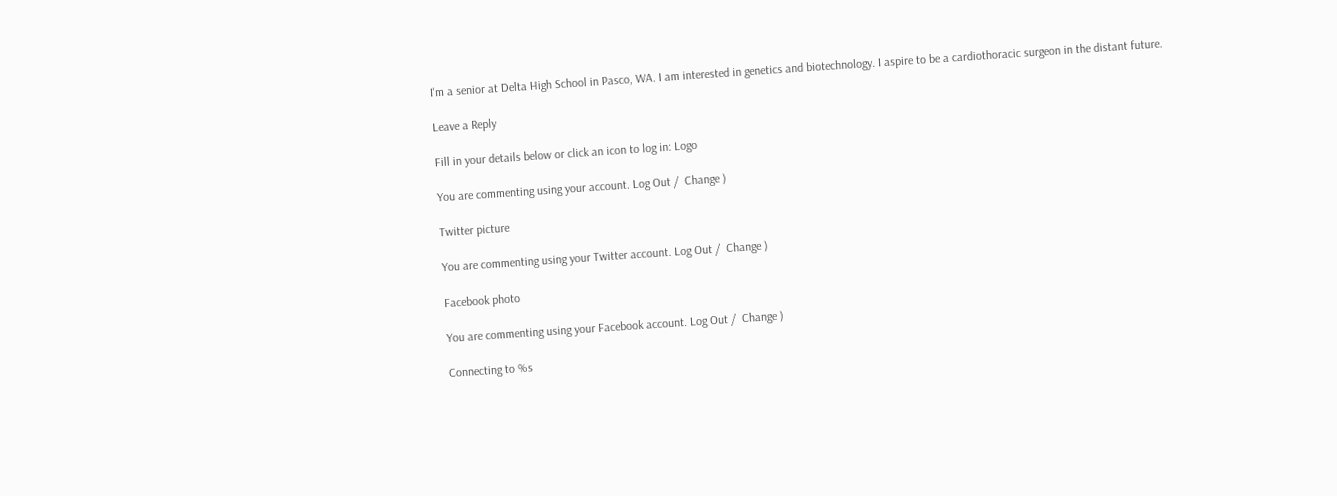I'm a senior at Delta High School in Pasco, WA. I am interested in genetics and biotechnology. I aspire to be a cardiothoracic surgeon in the distant future.

Leave a Reply

Fill in your details below or click an icon to log in: Logo

You are commenting using your account. Log Out /  Change )

Twitter picture

You are commenting using your Twitter account. Log Out /  Change )

Facebook photo

You are commenting using your Facebook account. Log Out /  Change )

Connecting to %s